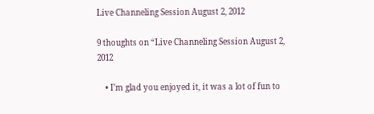Live Channeling Session August 2, 2012

9 thoughts on “Live Channeling Session August 2, 2012

    • I’m glad you enjoyed it, it was a lot of fun to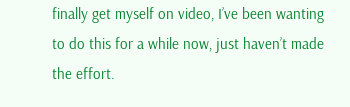finally get myself on video, I’ve been wanting to do this for a while now, just haven’t made the effort.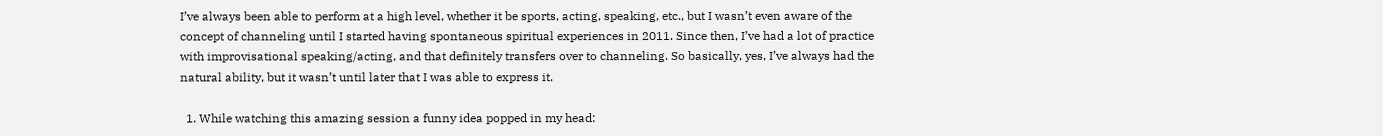I’ve always been able to perform at a high level, whether it be sports, acting, speaking, etc., but I wasn’t even aware of the concept of channeling until I started having spontaneous spiritual experiences in 2011. Since then, I’ve had a lot of practice with improvisational speaking/acting, and that definitely transfers over to channeling. So basically, yes, I’ve always had the natural ability, but it wasn’t until later that I was able to express it.

  1. While watching this amazing session a funny idea popped in my head: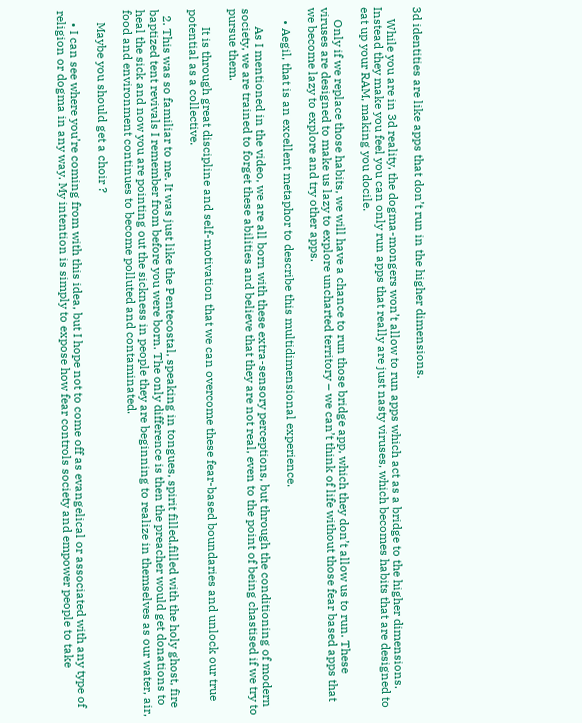3d identities are like apps that don’t run in the higher dimensions.

    While you are in 3d reality, the dogma-mongers won’t allow to run apps which act as a bridge to the higher dimensions. Instead they make you feel you can only run apps that really are just nasty viruses, which becomes habits that are designed to eat up your RAM, making you docile.

    Only if we replace those habits, we will have a chance to run those bridge app, which they don’t allow us to run. These viruses are designed to make us lazy to explore uncharted territory – we can’t think of life without those fear based apps that we become lazy to explore and try other apps.

    • Aegil, that is an excellent metaphor to describe this multidimensional experience.

      As I mentioned in the video, we are all born with these extra-sensory perceptions, but through the conditioning of modern society, we are trained to forget these abilities and believe that they are not real, even to the point of being chastised if we try to pursue them.

      It is through great discipline and self-motivation that we can overcome these fear-based boundaries and unlock our true potential as a collective.

  2. This was so familiar to me. It was just like the Pentecostal, speaking in tongues, spirit filled,filled with the holy ghost, fire baptized tent revivals I remember from before you were born. The only difference is then the preacher would get donations to heal the sick and now you are pointing out the sickness in people they are beginning to realize in themselves as our water, air, food and environment continues to become polluted and contaminated.

    Maybe you should get a choir ?

    • I can see where you’re coming from with this idea, but I hope not to come off as evangelical or associated with any type of religion or dogma in any way. My intention is simply to expose how fear controls society and empower people to take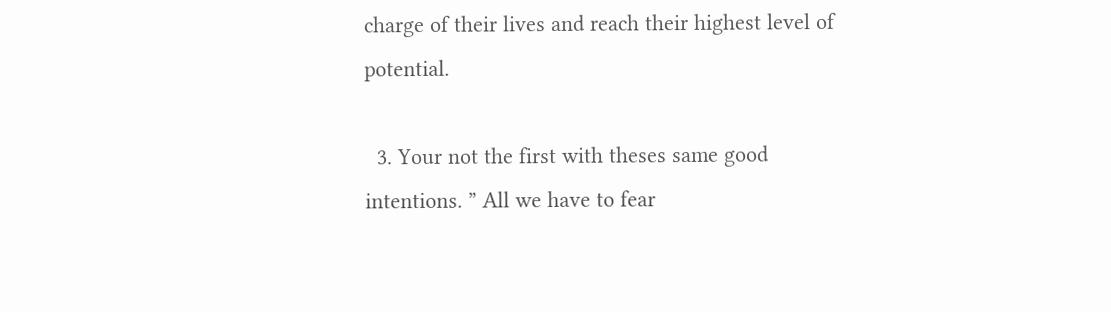charge of their lives and reach their highest level of potential.

  3. Your not the first with theses same good intentions. ” All we have to fear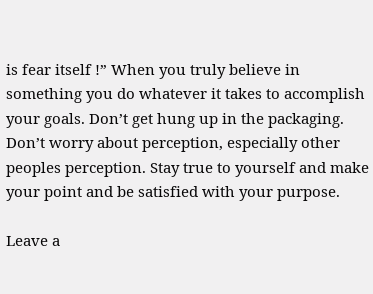is fear itself !” When you truly believe in something you do whatever it takes to accomplish your goals. Don’t get hung up in the packaging. Don’t worry about perception, especially other peoples perception. Stay true to yourself and make your point and be satisfied with your purpose.

Leave a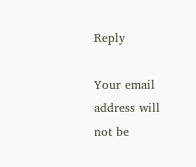Reply

Your email address will not be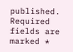published. Required fields are marked *